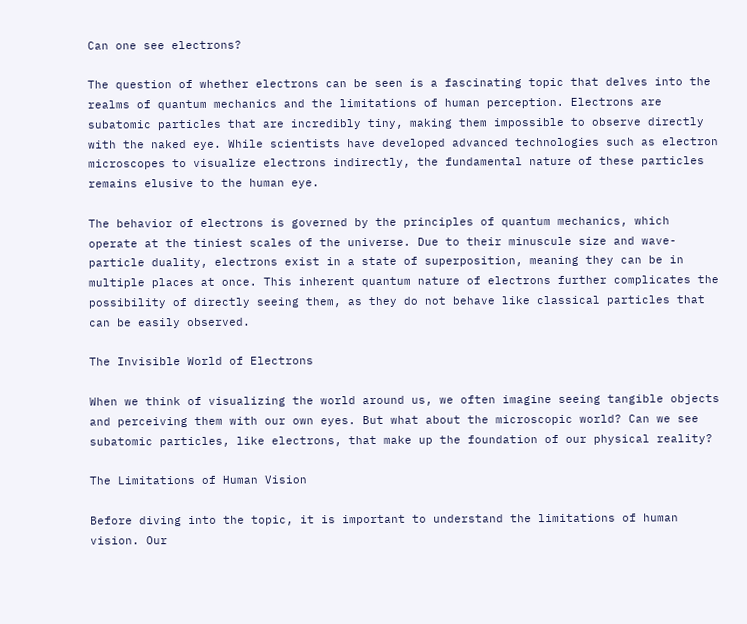Can one see electrons?

The question of whether electrons can be seen is a fascinating topic that delves into the realms of quantum mechanics and the limitations of human perception. Electrons are subatomic particles that are incredibly tiny, making them impossible to observe directly with the naked eye. While scientists have developed advanced technologies such as electron microscopes to visualize electrons indirectly, the fundamental nature of these particles remains elusive to the human eye.

The behavior of electrons is governed by the principles of quantum mechanics, which operate at the tiniest scales of the universe. Due to their minuscule size and wave-particle duality, electrons exist in a state of superposition, meaning they can be in multiple places at once. This inherent quantum nature of electrons further complicates the possibility of directly seeing them, as they do not behave like classical particles that can be easily observed.

The Invisible World of Electrons

When we think of visualizing the world around us, we often imagine seeing tangible objects and perceiving them with our own eyes. But what about the microscopic world? Can we see subatomic particles, like electrons, that make up the foundation of our physical reality?

The Limitations of Human Vision

Before diving into the topic, it is important to understand the limitations of human vision. Our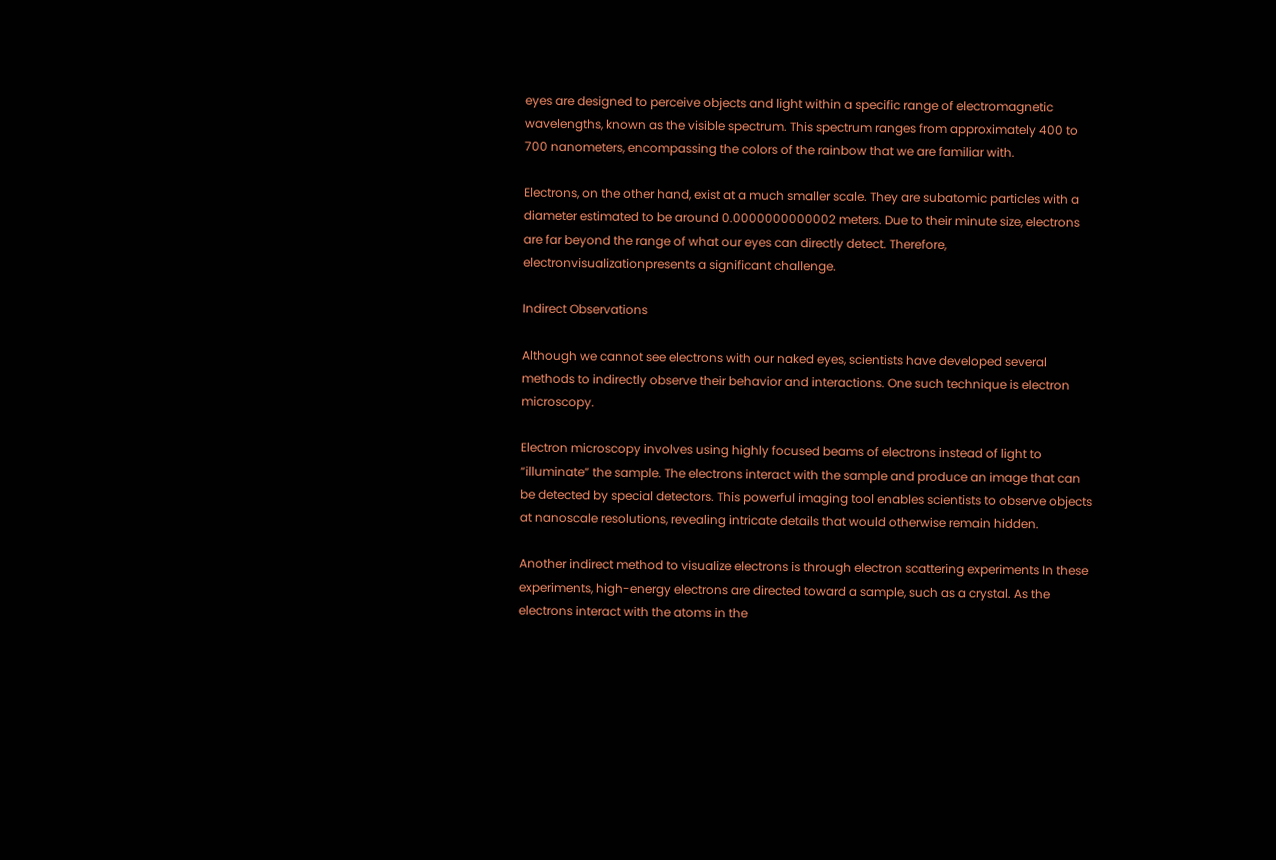eyes are designed to perceive objects and light within a specific range of electromagnetic wavelengths, known as the visible spectrum. This spectrum ranges from approximately 400 to 700 nanometers, encompassing the colors of the rainbow that we are familiar with.

Electrons, on the other hand, exist at a much smaller scale. They are subatomic particles with a diameter estimated to be around 0.0000000000002 meters. Due to their minute size, electrons are far beyond the range of what our eyes can directly detect. Therefore, electronvisualizationpresents a significant challenge.

Indirect Observations

Although we cannot see electrons with our naked eyes, scientists have developed several methods to indirectly observe their behavior and interactions. One such technique is electron microscopy.

Electron microscopy involves using highly focused beams of electrons instead of light to “illuminate” the sample. The electrons interact with the sample and produce an image that can be detected by special detectors. This powerful imaging tool enables scientists to observe objects at nanoscale resolutions, revealing intricate details that would otherwise remain hidden.

Another indirect method to visualize electrons is through electron scattering experiments In these experiments, high-energy electrons are directed toward a sample, such as a crystal. As the electrons interact with the atoms in the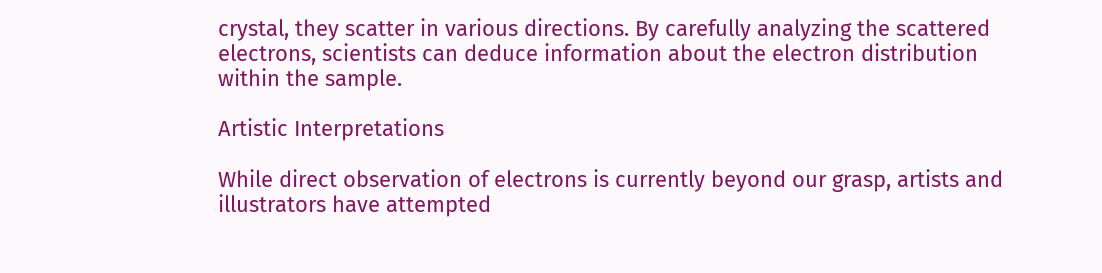crystal, they scatter in various directions. By carefully analyzing the scattered electrons, scientists can deduce information about the electron distribution within the sample.

Artistic Interpretations

While direct observation of electrons is currently beyond our grasp, artists and illustrators have attempted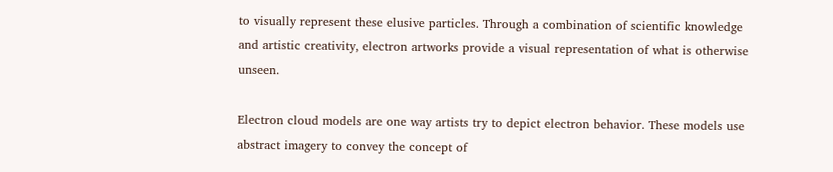to visually represent these elusive particles. Through a combination of scientific knowledge and artistic creativity, electron artworks provide a visual representation of what is otherwise unseen.

Electron cloud models are one way artists try to depict electron behavior. These models use abstract imagery to convey the concept of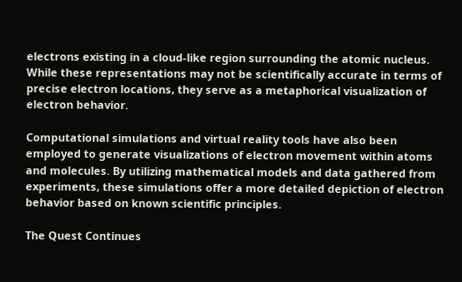electrons existing in a cloud-like region surrounding the atomic nucleus. While these representations may not be scientifically accurate in terms of precise electron locations, they serve as a metaphorical visualization of electron behavior.

Computational simulations and virtual reality tools have also been employed to generate visualizations of electron movement within atoms and molecules. By utilizing mathematical models and data gathered from experiments, these simulations offer a more detailed depiction of electron behavior based on known scientific principles.

The Quest Continues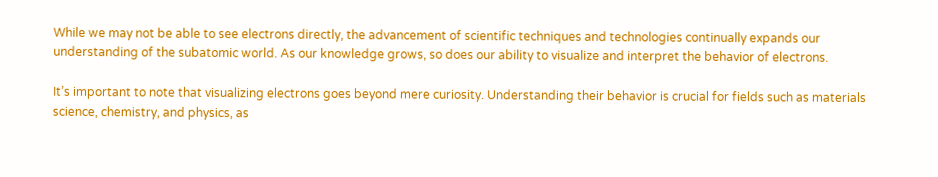While we may not be able to see electrons directly, the advancement of scientific techniques and technologies continually expands our understanding of the subatomic world. As our knowledge grows, so does our ability to visualize and interpret the behavior of electrons.

It’s important to note that visualizing electrons goes beyond mere curiosity. Understanding their behavior is crucial for fields such as materials science, chemistry, and physics, as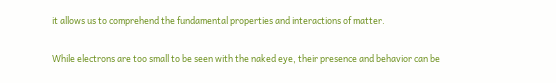it allows us to comprehend the fundamental properties and interactions of matter.

While electrons are too small to be seen with the naked eye, their presence and behavior can be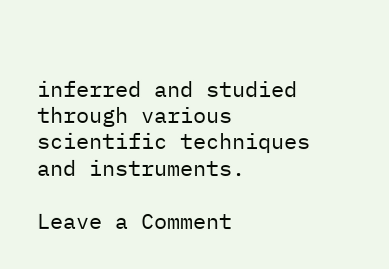inferred and studied through various scientific techniques and instruments.

Leave a Comment